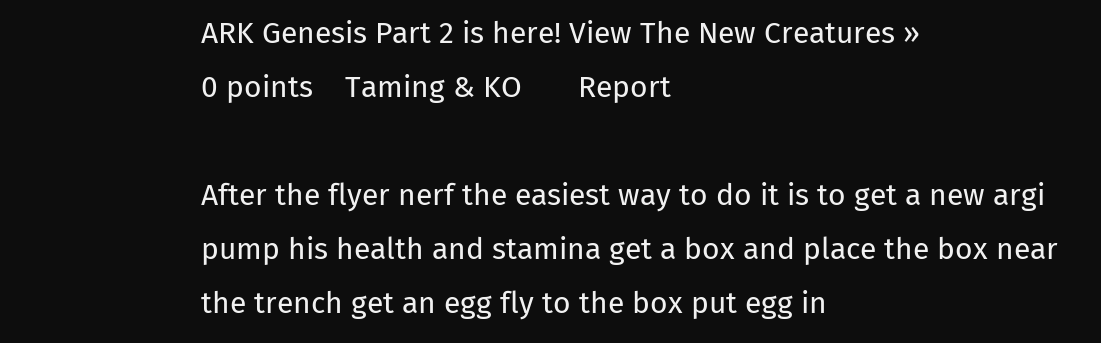ARK Genesis Part 2 is here! View The New Creatures »
0 points    Taming & KO       Report

After the flyer nerf the easiest way to do it is to get a new argi pump his health and stamina get a box and place the box near the trench get an egg fly to the box put egg in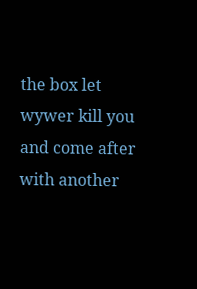the box let wywer kill you and come after with another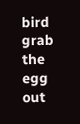bird grab the egg out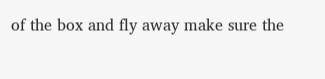of the box and fly away make sure the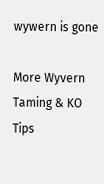wywern is gone

More Wyvern Taming & KO Tips